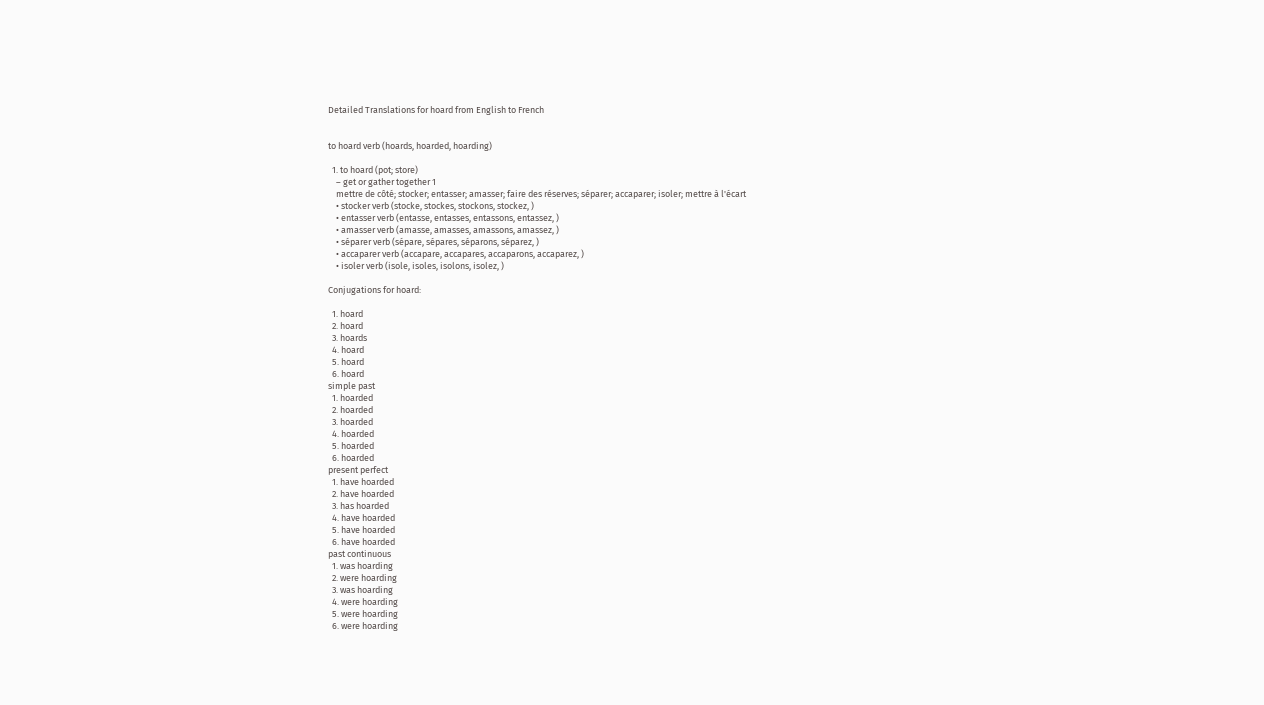Detailed Translations for hoard from English to French


to hoard verb (hoards, hoarded, hoarding)

  1. to hoard (pot; store)
    – get or gather together 1
    mettre de côté; stocker; entasser; amasser; faire des réserves; séparer; accaparer; isoler; mettre à l'écart
    • stocker verb (stocke, stockes, stockons, stockez, )
    • entasser verb (entasse, entasses, entassons, entassez, )
    • amasser verb (amasse, amasses, amassons, amassez, )
    • séparer verb (sépare, sépares, séparons, séparez, )
    • accaparer verb (accapare, accapares, accaparons, accaparez, )
    • isoler verb (isole, isoles, isolons, isolez, )

Conjugations for hoard:

  1. hoard
  2. hoard
  3. hoards
  4. hoard
  5. hoard
  6. hoard
simple past
  1. hoarded
  2. hoarded
  3. hoarded
  4. hoarded
  5. hoarded
  6. hoarded
present perfect
  1. have hoarded
  2. have hoarded
  3. has hoarded
  4. have hoarded
  5. have hoarded
  6. have hoarded
past continuous
  1. was hoarding
  2. were hoarding
  3. was hoarding
  4. were hoarding
  5. were hoarding
  6. were hoarding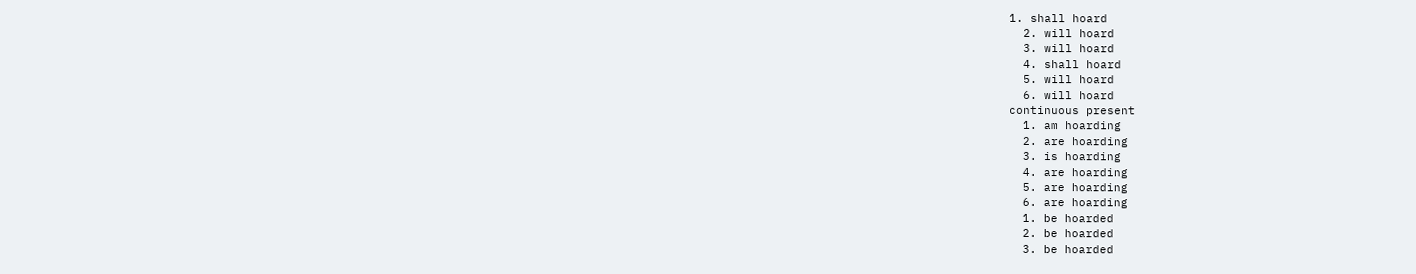1. shall hoard
  2. will hoard
  3. will hoard
  4. shall hoard
  5. will hoard
  6. will hoard
continuous present
  1. am hoarding
  2. are hoarding
  3. is hoarding
  4. are hoarding
  5. are hoarding
  6. are hoarding
  1. be hoarded
  2. be hoarded
  3. be hoarded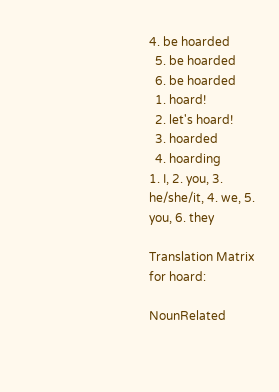4. be hoarded
  5. be hoarded
  6. be hoarded
  1. hoard!
  2. let's hoard!
  3. hoarded
  4. hoarding
1. I, 2. you, 3. he/she/it, 4. we, 5. you, 6. they

Translation Matrix for hoard:

NounRelated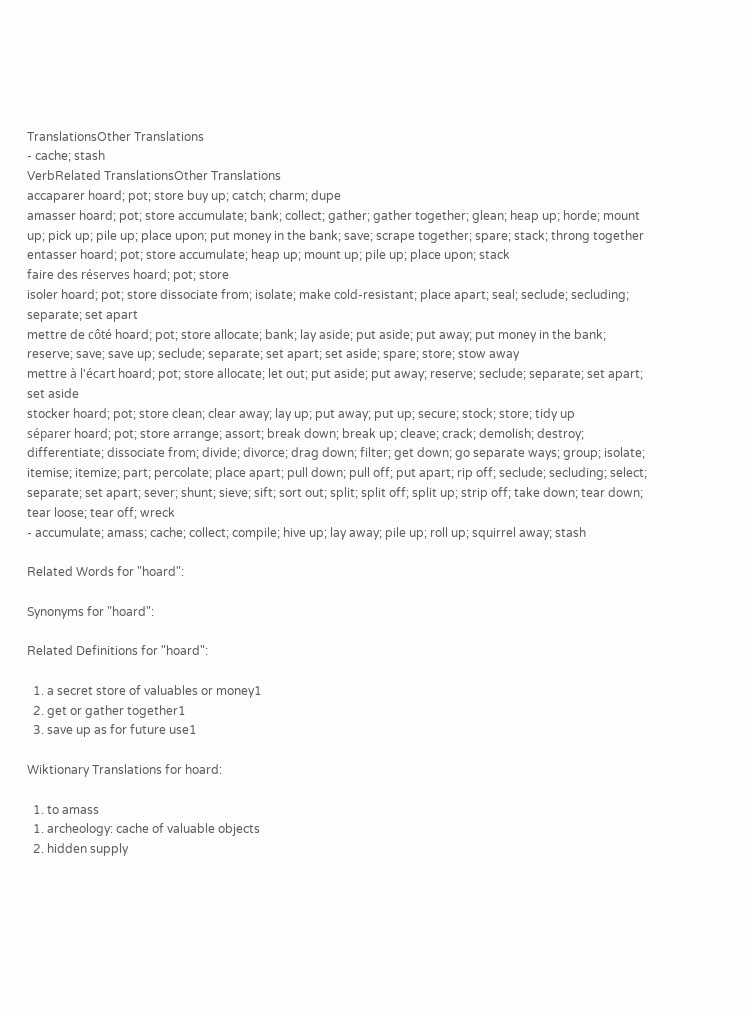TranslationsOther Translations
- cache; stash
VerbRelated TranslationsOther Translations
accaparer hoard; pot; store buy up; catch; charm; dupe
amasser hoard; pot; store accumulate; bank; collect; gather; gather together; glean; heap up; horde; mount up; pick up; pile up; place upon; put money in the bank; save; scrape together; spare; stack; throng together
entasser hoard; pot; store accumulate; heap up; mount up; pile up; place upon; stack
faire des réserves hoard; pot; store
isoler hoard; pot; store dissociate from; isolate; make cold-resistant; place apart; seal; seclude; secluding; separate; set apart
mettre de côté hoard; pot; store allocate; bank; lay aside; put aside; put away; put money in the bank; reserve; save; save up; seclude; separate; set apart; set aside; spare; store; stow away
mettre à l'écart hoard; pot; store allocate; let out; put aside; put away; reserve; seclude; separate; set apart; set aside
stocker hoard; pot; store clean; clear away; lay up; put away; put up; secure; stock; store; tidy up
séparer hoard; pot; store arrange; assort; break down; break up; cleave; crack; demolish; destroy; differentiate; dissociate from; divide; divorce; drag down; filter; get down; go separate ways; group; isolate; itemise; itemize; part; percolate; place apart; pull down; pull off; put apart; rip off; seclude; secluding; select; separate; set apart; sever; shunt; sieve; sift; sort out; split; split off; split up; strip off; take down; tear down; tear loose; tear off; wreck
- accumulate; amass; cache; collect; compile; hive up; lay away; pile up; roll up; squirrel away; stash

Related Words for "hoard":

Synonyms for "hoard":

Related Definitions for "hoard":

  1. a secret store of valuables or money1
  2. get or gather together1
  3. save up as for future use1

Wiktionary Translations for hoard:

  1. to amass
  1. archeology: cache of valuable objects
  2. hidden supply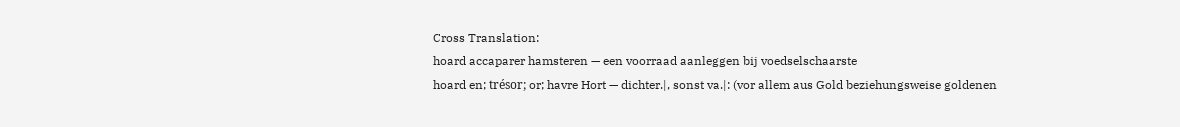Cross Translation:
hoard accaparer hamsteren — een voorraad aanleggen bij voedselschaarste
hoard en; trésor; or; havre Hort — dichter.|, sonst va.|: (vor allem aus Gold beziehungsweise goldenen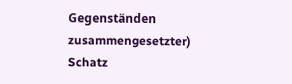Gegenständen zusammengesetzter) Schatz